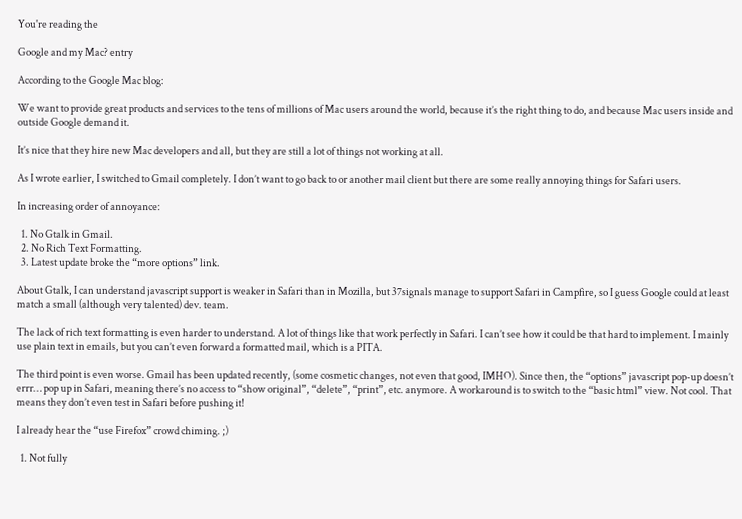You're reading the

Google and my Mac? entry

According to the Google Mac blog:

We want to provide great products and services to the tens of millions of Mac users around the world, because it’s the right thing to do, and because Mac users inside and outside Google demand it.

It’s nice that they hire new Mac developers and all, but they are still a lot of things not working at all.

As I wrote earlier, I switched to Gmail completely. I don’t want to go back to or another mail client but there are some really annoying things for Safari users.

In increasing order of annoyance:

  1. No Gtalk in Gmail.
  2. No Rich Text Formatting.
  3. Latest update broke the “more options” link.

About Gtalk, I can understand javascript support is weaker in Safari than in Mozilla, but 37signals manage to support Safari in Campfire, so I guess Google could at least match a small (although very talented) dev. team.

The lack of rich text formatting is even harder to understand. A lot of things like that work perfectly in Safari. I can’t see how it could be that hard to implement. I mainly use plain text in emails, but you can’t even forward a formatted mail, which is a PITA.

The third point is even worse. Gmail has been updated recently, (some cosmetic changes, not even that good, IMHO). Since then, the “options” javascript pop-up doesn’t errr… pop up in Safari, meaning there’s no access to “show original”, “delete”, “print”, etc. anymore. A workaround is to switch to the “basic html” view. Not cool. That means they don’t even test in Safari before pushing it!

I already hear the “use Firefox” crowd chiming. ;)

  1. Not fully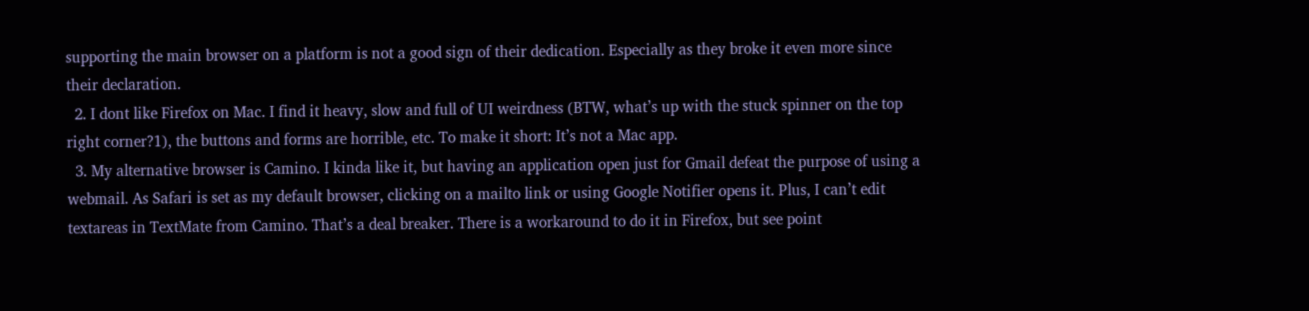supporting the main browser on a platform is not a good sign of their dedication. Especially as they broke it even more since their declaration.
  2. I dont like Firefox on Mac. I find it heavy, slow and full of UI weirdness (BTW, what’s up with the stuck spinner on the top right corner?1), the buttons and forms are horrible, etc. To make it short: It’s not a Mac app.
  3. My alternative browser is Camino. I kinda like it, but having an application open just for Gmail defeat the purpose of using a webmail. As Safari is set as my default browser, clicking on a mailto link or using Google Notifier opens it. Plus, I can’t edit textareas in TextMate from Camino. That’s a deal breaker. There is a workaround to do it in Firefox, but see point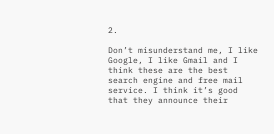2.

Don’t misunderstand me, I like Google, I like Gmail and I think these are the best search engine and free mail service. I think it’s good that they announce their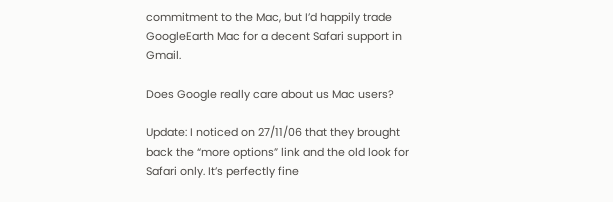commitment to the Mac, but I’d happily trade GoogleEarth Mac for a decent Safari support in Gmail.

Does Google really care about us Mac users?

Update: I noticed on 27/11/06 that they brought back the “more options” link and the old look for Safari only. It’s perfectly fine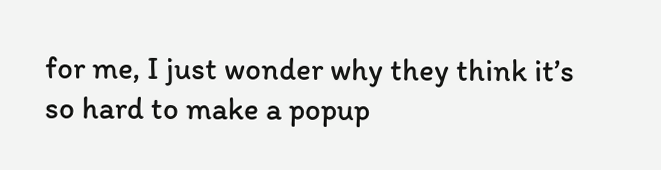for me, I just wonder why they think it’s so hard to make a popup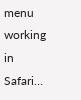menu working in Safari…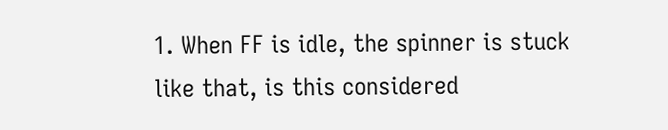1. When FF is idle, the spinner is stuck like that, is this considered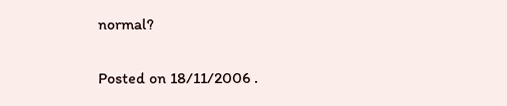normal?

Posted on 18/11/2006 .